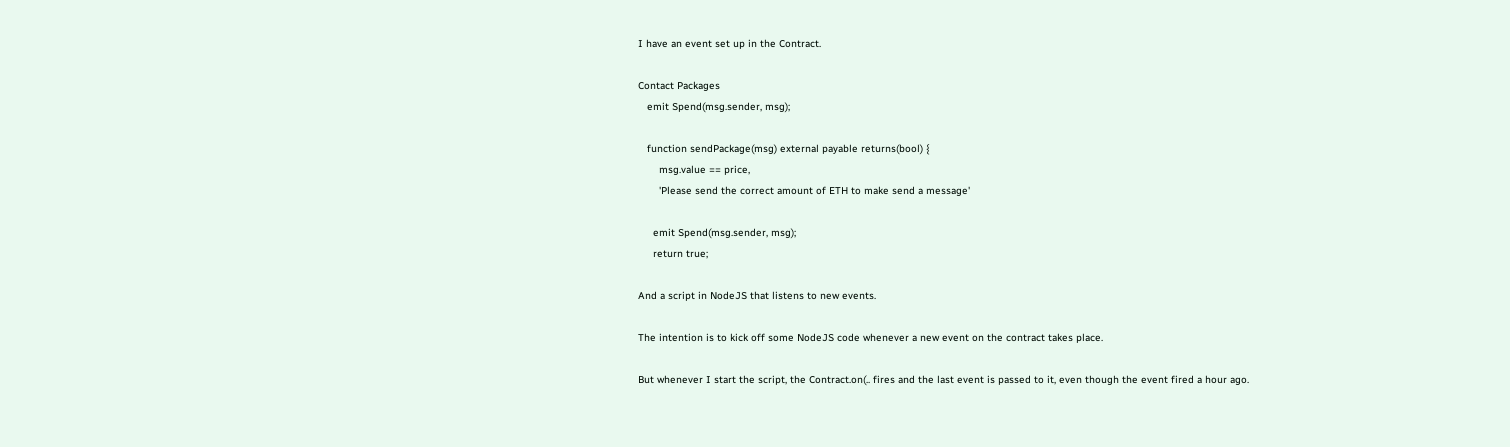I have an event set up in the Contract.

Contact Packages
   emit Spend(msg.sender, msg);

   function sendPackage(msg) external payable returns(bool) {
       msg.value == price,
       'Please send the correct amount of ETH to make send a message'

     emit Spend(msg.sender, msg);
     return true;

And a script in NodeJS that listens to new events.

The intention is to kick off some NodeJS code whenever a new event on the contract takes place.

But whenever I start the script, the Contract.on(.. fires and the last event is passed to it, even though the event fired a hour ago.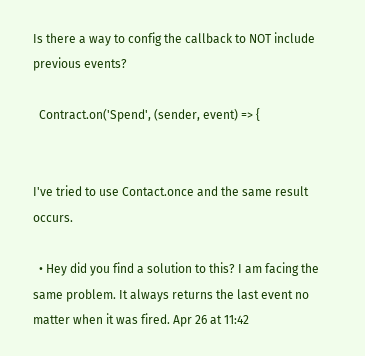Is there a way to config the callback to NOT include previous events?

  Contract.on('Spend', (sender, event) => {


I've tried to use Contact.once and the same result occurs.

  • Hey did you find a solution to this? I am facing the same problem. It always returns the last event no matter when it was fired. Apr 26 at 11:42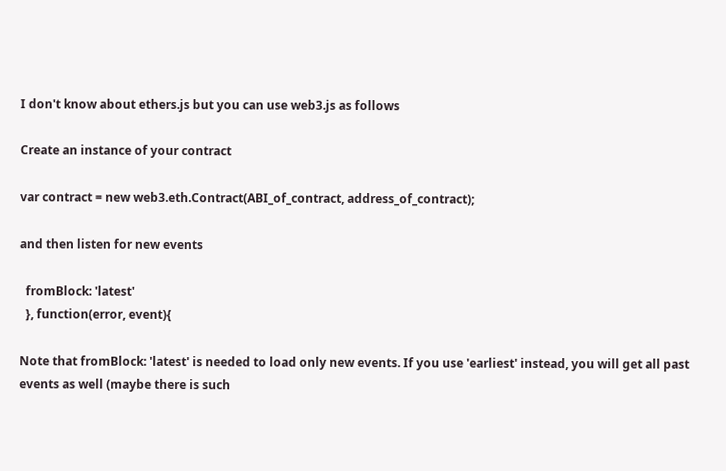I don't know about ethers.js but you can use web3.js as follows

Create an instance of your contract

var contract = new web3.eth.Contract(ABI_of_contract, address_of_contract);

and then listen for new events

  fromBlock: 'latest'
  }, function(error, event){

Note that fromBlock: 'latest' is needed to load only new events. If you use 'earliest' instead, you will get all past events as well (maybe there is such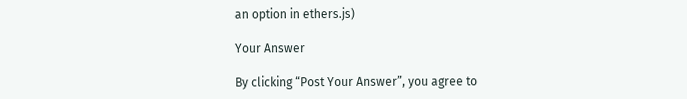an option in ethers.js)

Your Answer

By clicking “Post Your Answer”, you agree to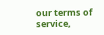our terms of service,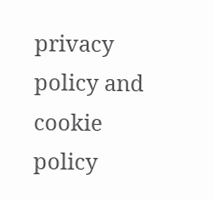privacy policy and cookie policy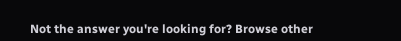Not the answer you're looking for? Browse other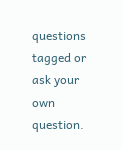questions tagged or ask your own question.